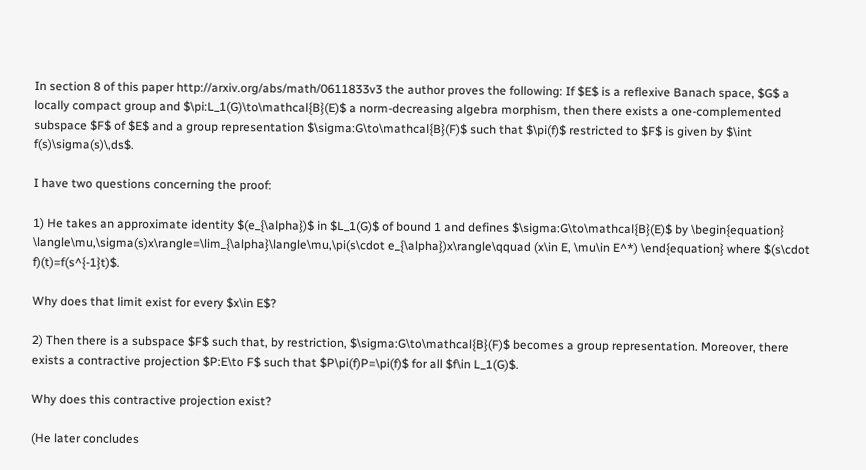In section 8 of this paper http://arxiv.org/abs/math/0611833v3 the author proves the following: If $E$ is a reflexive Banach space, $G$ a locally compact group and $\pi:L_1(G)\to\mathcal{B}(E)$ a norm-decreasing algebra morphism, then there exists a one-complemented subspace $F$ of $E$ and a group representation $\sigma:G\to\mathcal{B}(F)$ such that $\pi(f)$ restricted to $F$ is given by $\int f(s)\sigma(s)\,ds$.

I have two questions concerning the proof:

1) He takes an approximate identity $(e_{\alpha})$ in $L_1(G)$ of bound 1 and defines $\sigma:G\to\mathcal{B}(E)$ by \begin{equation} \langle\mu,\sigma(s)x\rangle=\lim_{\alpha}\langle\mu,\pi(s\cdot e_{\alpha})x\rangle\qquad (x\in E, \mu\in E^*) \end{equation} where $(s\cdot f)(t)=f(s^{-1}t)$.

Why does that limit exist for every $x\in E$?

2) Then there is a subspace $F$ such that, by restriction, $\sigma:G\to\mathcal{B}(F)$ becomes a group representation. Moreover, there exists a contractive projection $P:E\to F$ such that $P\pi(f)P=\pi(f)$ for all $f\in L_1(G)$.

Why does this contractive projection exist?

(He later concludes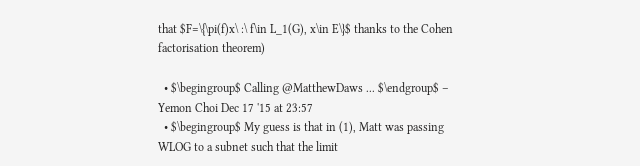that $F=\{\pi(f)x\ :\ f\in L_1(G), x\in E\}$ thanks to the Cohen factorisation theorem)

  • $\begingroup$ Calling @MatthewDaws ... $\endgroup$ – Yemon Choi Dec 17 '15 at 23:57
  • $\begingroup$ My guess is that in (1), Matt was passing WLOG to a subnet such that the limit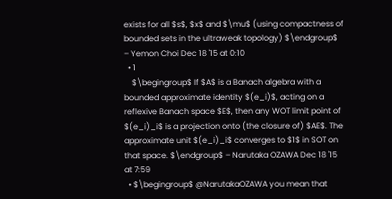exists for all $s$, $x$ and $\mu$ (using compactness of bounded sets in the ultraweak topology) $\endgroup$ – Yemon Choi Dec 18 '15 at 0:10
  • 1
    $\begingroup$ If $A$ is a Banach algebra with a bounded approximate identity $(e_i)$, acting on a reflexive Banach space $E$, then any WOT limit point of $(e_i)_i$ is a projection onto (the closure of) $AE$. The approximate unit $(e_i)_i$ converges to $1$ in SOT on that space. $\endgroup$ – Narutaka OZAWA Dec 18 '15 at 7:59
  • $\begingroup$ @NarutakaOZAWA you mean that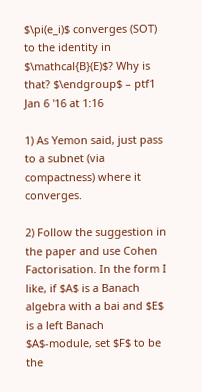$\pi(e_i)$ converges (SOT) to the identity in $\mathcal{B}(E)$? Why is that? $\endgroup$ – ptf1 Jan 6 '16 at 1:16

1) As Yemon said, just pass to a subnet (via compactness) where it converges.

2) Follow the suggestion in the paper and use Cohen Factorisation. In the form I like, if $A$ is a Banach algebra with a bai and $E$ is a left Banach $A$-module, set $F$ to be the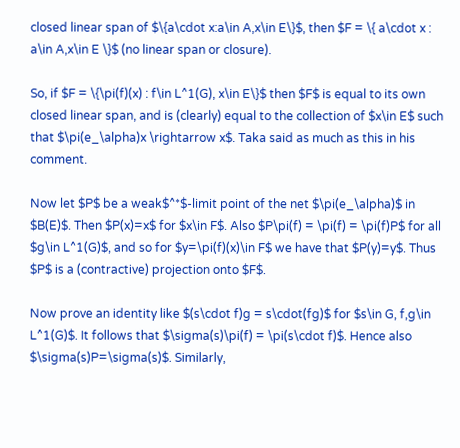closed linear span of $\{a\cdot x:a\in A,x\in E\}$, then $F = \{ a\cdot x : a\in A,x\in E \}$ (no linear span or closure).

So, if $F = \{\pi(f)(x) : f\in L^1(G), x\in E\}$ then $F$ is equal to its own closed linear span, and is (clearly) equal to the collection of $x\in E$ such that $\pi(e_\alpha)x \rightarrow x$. Taka said as much as this in his comment.

Now let $P$ be a weak$^*$-limit point of the net $\pi(e_\alpha)$ in $B(E)$. Then $P(x)=x$ for $x\in F$. Also $P\pi(f) = \pi(f) = \pi(f)P$ for all $g\in L^1(G)$, and so for $y=\pi(f)(x)\in F$ we have that $P(y)=y$. Thus $P$ is a (contractive) projection onto $F$.

Now prove an identity like $(s\cdot f)g = s\cdot(fg)$ for $s\in G, f,g\in L^1(G)$. It follows that $\sigma(s)\pi(f) = \pi(s\cdot f)$. Hence also $\sigma(s)P=\sigma(s)$. Similarly,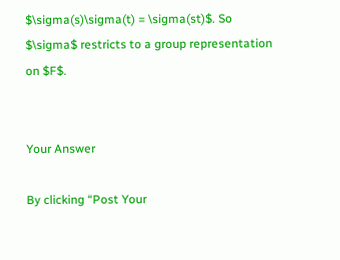$\sigma(s)\sigma(t) = \sigma(st)$. So $\sigma$ restricts to a group representation on $F$.


Your Answer

By clicking “Post Your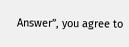Answer”, you agree to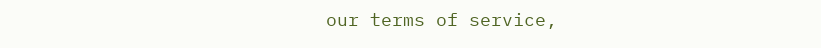our terms of service,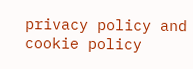privacy policy and cookie policy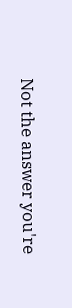Not the answer you're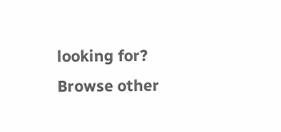looking for? Browse other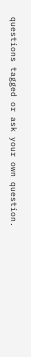questions tagged or ask your own question.